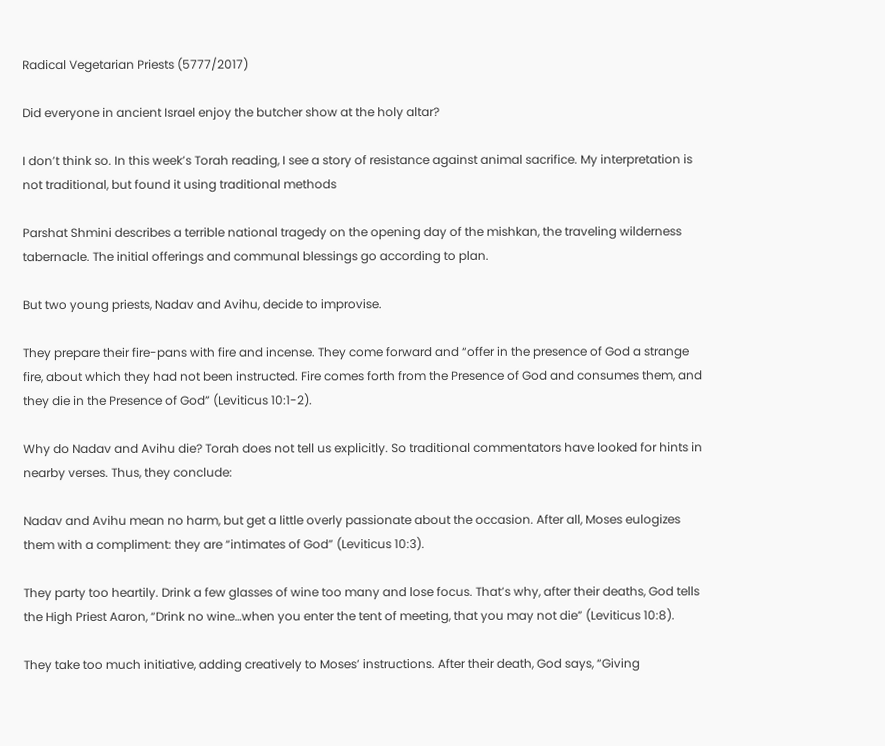Radical Vegetarian Priests (5777/2017)

Did everyone in ancient Israel enjoy the butcher show at the holy altar?

I don’t think so. In this week’s Torah reading, I see a story of resistance against animal sacrifice. My interpretation is not traditional, but found it using traditional methods

Parshat Shmini describes a terrible national tragedy on the opening day of the mishkan, the traveling wilderness tabernacle. The initial offerings and communal blessings go according to plan.

But two young priests, Nadav and Avihu, decide to improvise.

They prepare their fire-pans with fire and incense. They come forward and “offer in the presence of God a strange fire, about which they had not been instructed. Fire comes forth from the Presence of God and consumes them, and they die in the Presence of God” (Leviticus 10:1-2).

Why do Nadav and Avihu die? Torah does not tell us explicitly. So traditional commentators have looked for hints in nearby verses. Thus, they conclude:

Nadav and Avihu mean no harm, but get a little overly passionate about the occasion. After all, Moses eulogizes them with a compliment: they are “intimates of God” (Leviticus 10:3).

They party too heartily. Drink a few glasses of wine too many and lose focus. That’s why, after their deaths, God tells the High Priest Aaron, “Drink no wine…when you enter the tent of meeting, that you may not die” (Leviticus 10:8).

They take too much initiative, adding creatively to Moses’ instructions. After their death, God says, “Giving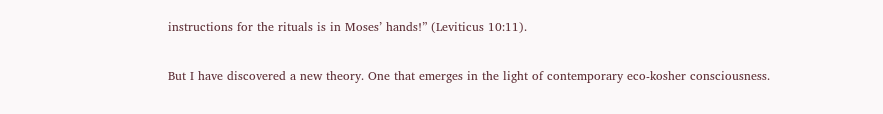instructions for the rituals is in Moses’ hands!” (Leviticus 10:11).

But I have discovered a new theory. One that emerges in the light of contemporary eco-kosher consciousness.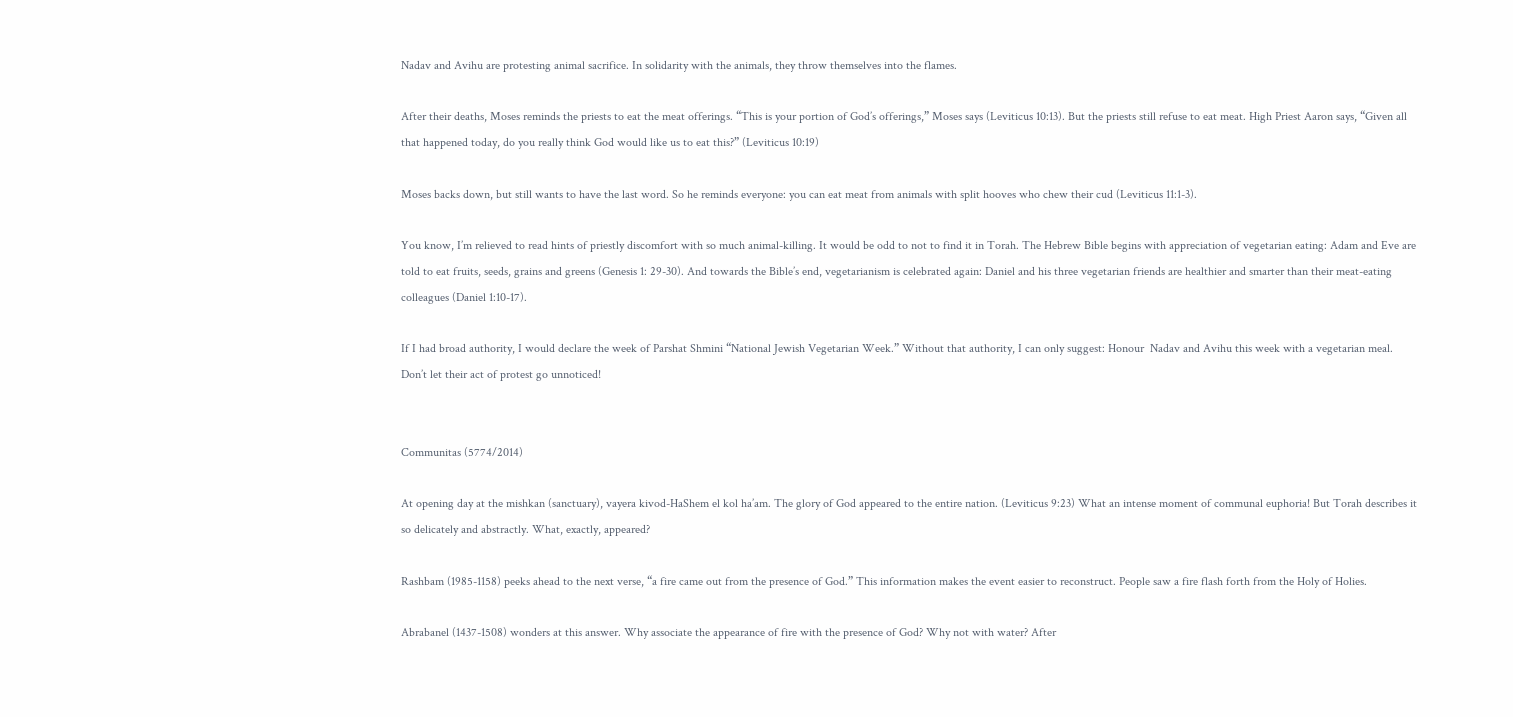Nadav and Avihu are protesting animal sacrifice. In solidarity with the animals, they throw themselves into the flames.

After their deaths, Moses reminds the priests to eat the meat offerings. “This is your portion of God’s offerings,” Moses says (Leviticus 10:13). But the priests still refuse to eat meat. High Priest Aaron says, “Given all that happened today, do you really think God would like us to eat this?” (Leviticus 10:19)

Moses backs down, but still wants to have the last word. So he reminds everyone: you can eat meat from animals with split hooves who chew their cud (Leviticus 11:1-3).

You know, I’m relieved to read hints of priestly discomfort with so much animal-killing. It would be odd to not to find it in Torah. The Hebrew Bible begins with appreciation of vegetarian eating: Adam and Eve are told to eat fruits, seeds, grains and greens (Genesis 1: 29-30). And towards the Bible’s end, vegetarianism is celebrated again: Daniel and his three vegetarian friends are healthier and smarter than their meat-eating colleagues (Daniel 1:10-17).

If I had broad authority, I would declare the week of Parshat Shmini “National Jewish Vegetarian Week.” Without that authority, I can only suggest: Honour  Nadav and Avihu this week with a vegetarian meal. Don’t let their act of protest go unnoticed!


Communitas (5774/2014)

At opening day at the mishkan (sanctuary), vayera kivod-HaShem el kol ha’am. The glory of God appeared to the entire nation. (Leviticus 9:23) What an intense moment of communal euphoria! But Torah describes it so delicately and abstractly. What, exactly, appeared?

Rashbam (1985-1158) peeks ahead to the next verse, “a fire came out from the presence of God.” This information makes the event easier to reconstruct. People saw a fire flash forth from the Holy of Holies.

Abrabanel (1437-1508) wonders at this answer. Why associate the appearance of fire with the presence of God? Why not with water? After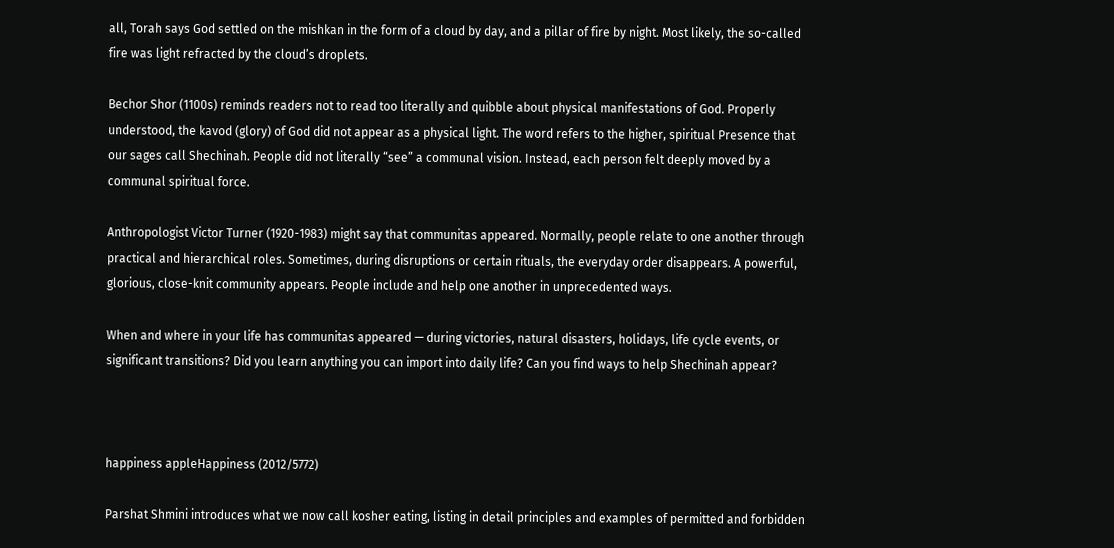all, Torah says God settled on the mishkan in the form of a cloud by day, and a pillar of fire by night. Most likely, the so-called fire was light refracted by the cloud’s droplets.

Bechor Shor (1100s) reminds readers not to read too literally and quibble about physical manifestations of God. Properly understood, the kavod (glory) of God did not appear as a physical light. The word refers to the higher, spiritual Presence that our sages call Shechinah. People did not literally “see” a communal vision. Instead, each person felt deeply moved by a communal spiritual force.

Anthropologist Victor Turner (1920-1983) might say that communitas appeared. Normally, people relate to one another through practical and hierarchical roles. Sometimes, during disruptions or certain rituals, the everyday order disappears. A powerful, glorious, close-knit community appears. People include and help one another in unprecedented ways.

When and where in your life has communitas appeared — during victories, natural disasters, holidays, life cycle events, or significant transitions? Did you learn anything you can import into daily life? Can you find ways to help Shechinah appear?



happiness appleHappiness (2012/5772)

Parshat Shmini introduces what we now call kosher eating, listing in detail principles and examples of permitted and forbidden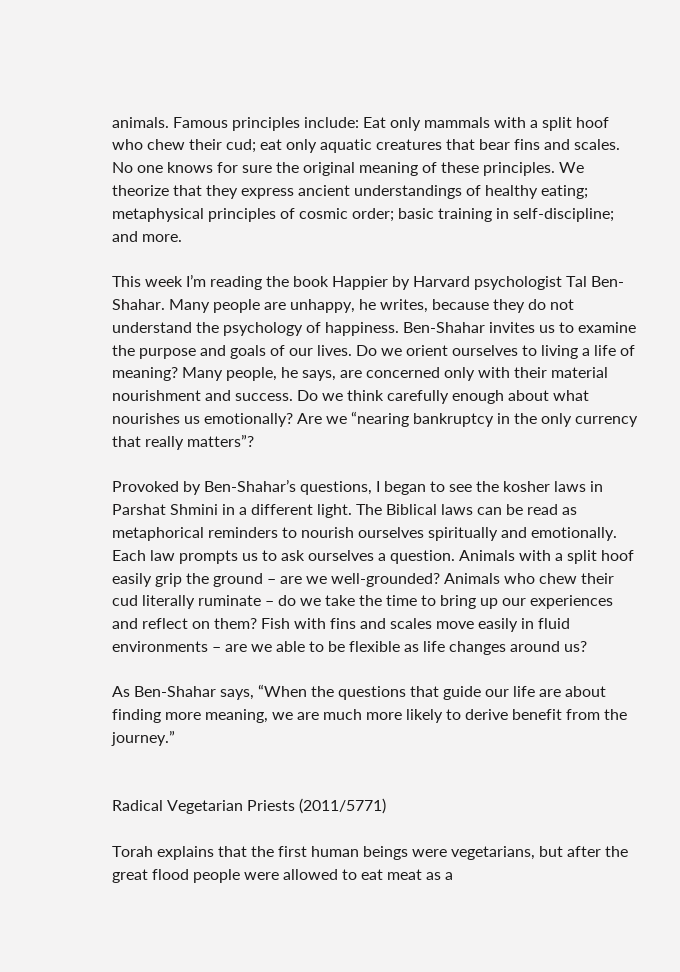animals. Famous principles include: Eat only mammals with a split hoof who chew their cud; eat only aquatic creatures that bear fins and scales. No one knows for sure the original meaning of these principles. We theorize that they express ancient understandings of healthy eating; metaphysical principles of cosmic order; basic training in self-discipline; and more.

This week I’m reading the book Happier by Harvard psychologist Tal Ben-Shahar. Many people are unhappy, he writes, because they do not understand the psychology of happiness. Ben-Shahar invites us to examine the purpose and goals of our lives. Do we orient ourselves to living a life of meaning? Many people, he says, are concerned only with their material nourishment and success. Do we think carefully enough about what nourishes us emotionally? Are we “nearing bankruptcy in the only currency that really matters”?

Provoked by Ben-Shahar’s questions, I began to see the kosher laws in Parshat Shmini in a different light. The Biblical laws can be read as metaphorical reminders to nourish ourselves spiritually and emotionally. Each law prompts us to ask ourselves a question. Animals with a split hoof easily grip the ground – are we well-grounded? Animals who chew their cud literally ruminate – do we take the time to bring up our experiences and reflect on them? Fish with fins and scales move easily in fluid environments – are we able to be flexible as life changes around us?

As Ben-Shahar says, “When the questions that guide our life are about finding more meaning, we are much more likely to derive benefit from the journey.”


Radical Vegetarian Priests (2011/5771)

Torah explains that the first human beings were vegetarians, but after the great flood people were allowed to eat meat as a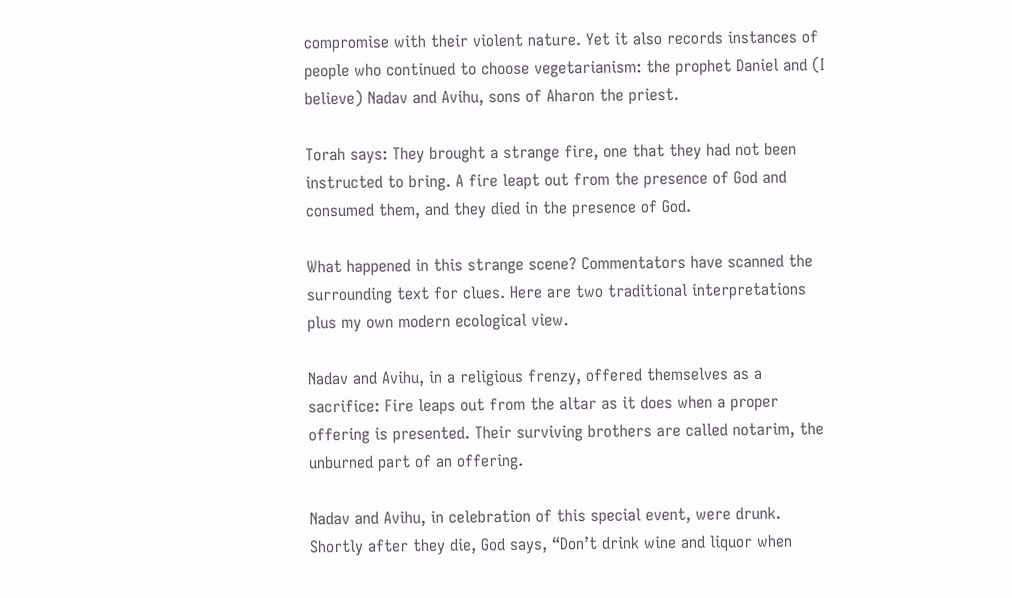compromise with their violent nature. Yet it also records instances of people who continued to choose vegetarianism: the prophet Daniel and (I believe) Nadav and Avihu, sons of Aharon the priest.

Torah says: They brought a strange fire, one that they had not been instructed to bring. A fire leapt out from the presence of God and consumed them, and they died in the presence of God.

What happened in this strange scene? Commentators have scanned the surrounding text for clues. Here are two traditional interpretations plus my own modern ecological view.

Nadav and Avihu, in a religious frenzy, offered themselves as a sacrifice: Fire leaps out from the altar as it does when a proper offering is presented. Their surviving brothers are called notarim, the unburned part of an offering.

Nadav and Avihu, in celebration of this special event, were drunk. Shortly after they die, God says, “Don’t drink wine and liquor when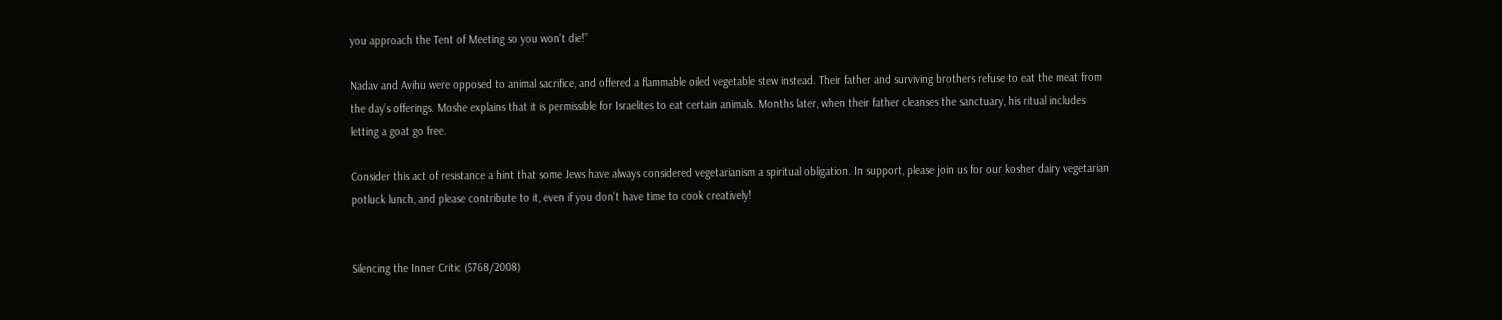you approach the Tent of Meeting so you won’t die!”

Nadav and Avihu were opposed to animal sacrifice, and offered a flammable oiled vegetable stew instead. Their father and surviving brothers refuse to eat the meat from the day’s offerings. Moshe explains that it is permissible for Israelites to eat certain animals. Months later, when their father cleanses the sanctuary, his ritual includes letting a goat go free.

Consider this act of resistance a hint that some Jews have always considered vegetarianism a spiritual obligation. In support, please join us for our kosher dairy vegetarian potluck lunch, and please contribute to it, even if you don’t have time to cook creatively!


Silencing the Inner Critic (5768/2008)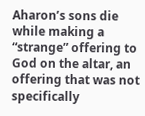Aharon’s sons die while making a “strange” offering to God on the altar, an offering that was not specifically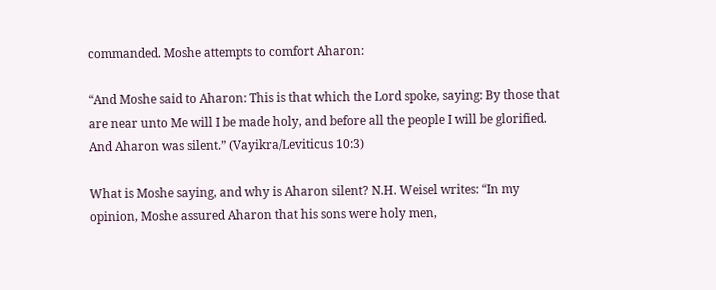commanded. Moshe attempts to comfort Aharon:

“And Moshe said to Aharon: This is that which the Lord spoke, saying: By those that are near unto Me will I be made holy, and before all the people I will be glorified. And Aharon was silent.” (Vayikra/Leviticus 10:3)

What is Moshe saying, and why is Aharon silent? N.H. Weisel writes: “In my opinion, Moshe assured Aharon that his sons were holy men,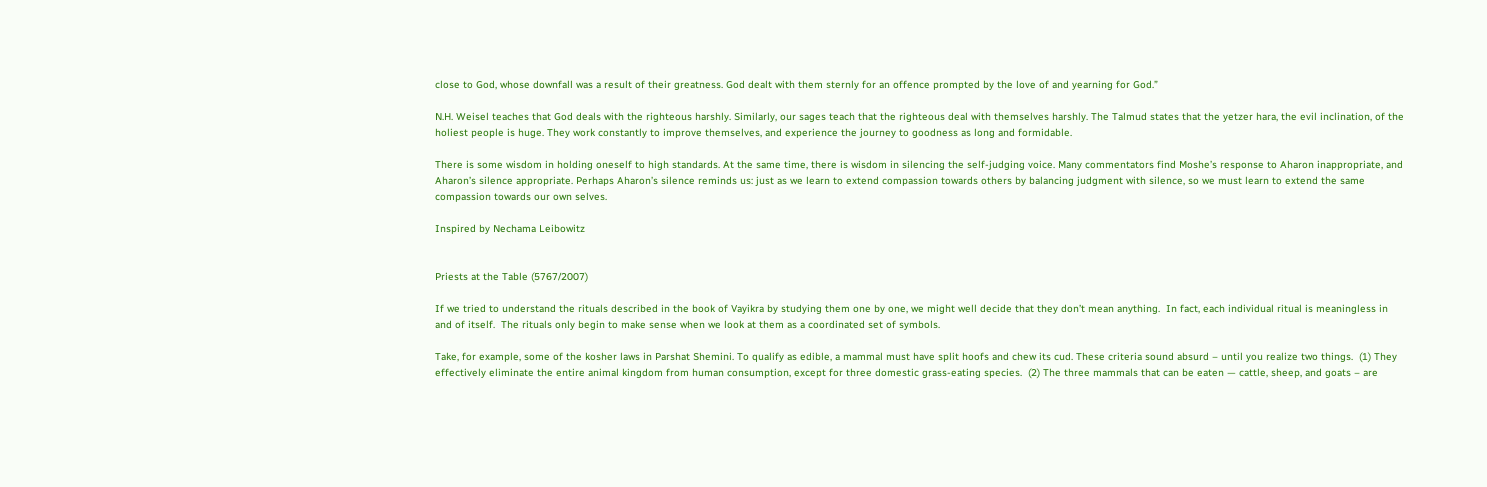close to God, whose downfall was a result of their greatness. God dealt with them sternly for an offence prompted by the love of and yearning for God.”

N.H. Weisel teaches that God deals with the righteous harshly. Similarly, our sages teach that the righteous deal with themselves harshly. The Talmud states that the yetzer hara, the evil inclination, of the holiest people is huge. They work constantly to improve themselves, and experience the journey to goodness as long and formidable.

There is some wisdom in holding oneself to high standards. At the same time, there is wisdom in silencing the self-judging voice. Many commentators find Moshe’s response to Aharon inappropriate, and Aharon’s silence appropriate. Perhaps Aharon’s silence reminds us: just as we learn to extend compassion towards others by balancing judgment with silence, so we must learn to extend the same compassion towards our own selves.

Inspired by Nechama Leibowitz


Priests at the Table (5767/2007)

If we tried to understand the rituals described in the book of Vayikra by studying them one by one, we might well decide that they don’t mean anything.  In fact, each individual ritual is meaningless in and of itself.  The rituals only begin to make sense when we look at them as a coordinated set of symbols.

Take, for example, some of the kosher laws in Parshat Shemini. To qualify as edible, a mammal must have split hoofs and chew its cud. These criteria sound absurd – until you realize two things.  (1) They effectively eliminate the entire animal kingdom from human consumption, except for three domestic grass-eating species.  (2) The three mammals that can be eaten — cattle, sheep, and goats – are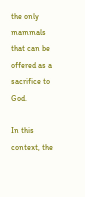the only mammals that can be offered as a sacrifice to God.

In this context, the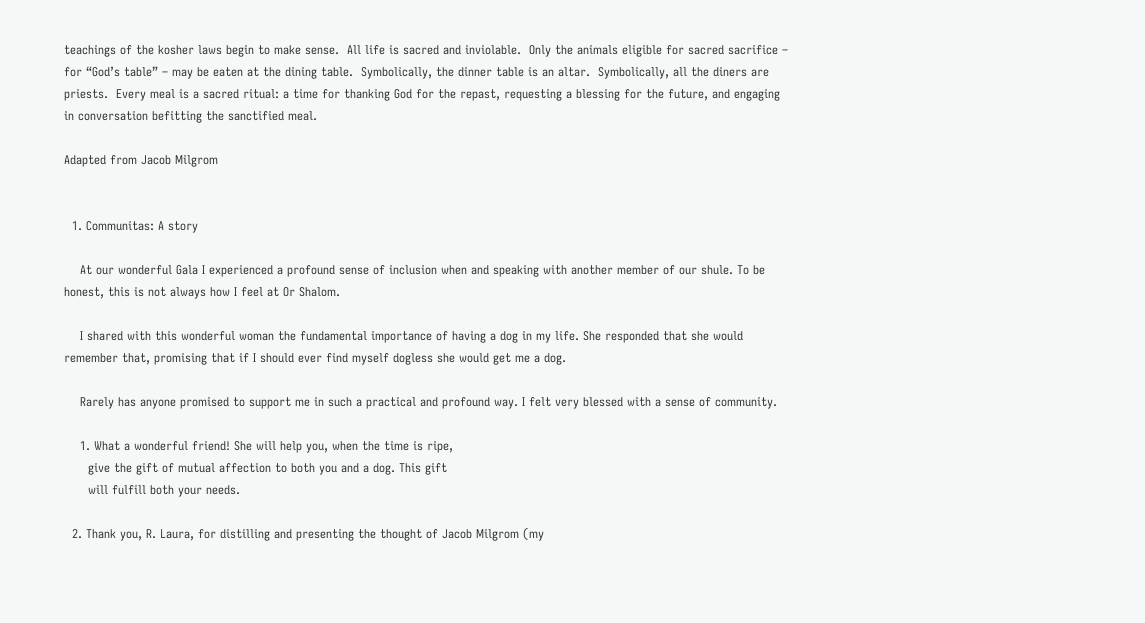teachings of the kosher laws begin to make sense.  All life is sacred and inviolable.  Only the animals eligible for sacred sacrifice – for “God’s table” – may be eaten at the dining table.  Symbolically, the dinner table is an altar.  Symbolically, all the diners are priests.  Every meal is a sacred ritual: a time for thanking God for the repast, requesting a blessing for the future, and engaging in conversation befitting the sanctified meal.

Adapted from Jacob Milgrom


  1. Communitas: A story

    At our wonderful Gala I experienced a profound sense of inclusion when and speaking with another member of our shule. To be honest, this is not always how I feel at Or Shalom.

    I shared with this wonderful woman the fundamental importance of having a dog in my life. She responded that she would remember that, promising that if I should ever find myself dogless she would get me a dog.

    Rarely has anyone promised to support me in such a practical and profound way. I felt very blessed with a sense of community.

    1. What a wonderful friend! She will help you, when the time is ripe,
      give the gift of mutual affection to both you and a dog. This gift
      will fulfill both your needs.

  2. Thank you, R. Laura, for distilling and presenting the thought of Jacob Milgrom (my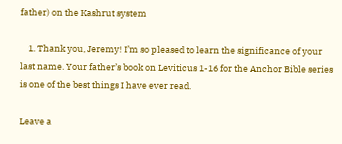father) on the Kashrut system

    1. Thank you, Jeremy! I’m so pleased to learn the significance of your last name. Your father’s book on Leviticus 1-16 for the Anchor Bible series is one of the best things I have ever read.

Leave a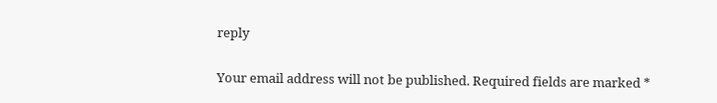reply

Your email address will not be published. Required fields are marked *